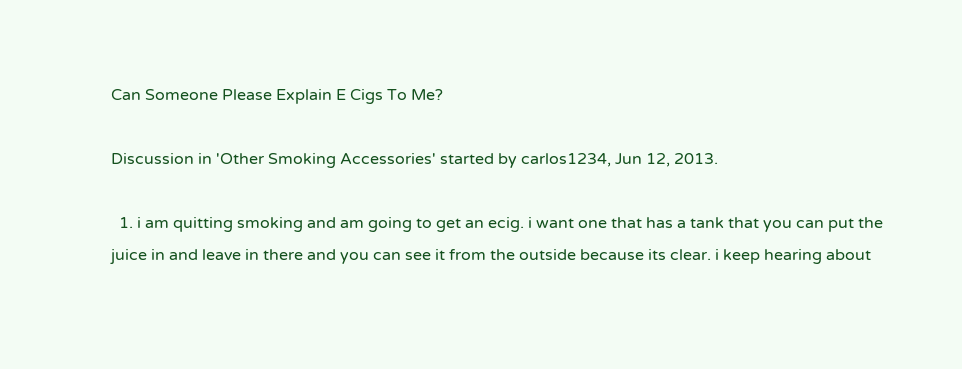Can Someone Please Explain E Cigs To Me?

Discussion in 'Other Smoking Accessories' started by carlos1234, Jun 12, 2013.

  1. i am quitting smoking and am going to get an ecig. i want one that has a tank that you can put the juice in and leave in there and you can see it from the outside because its clear. i keep hearing about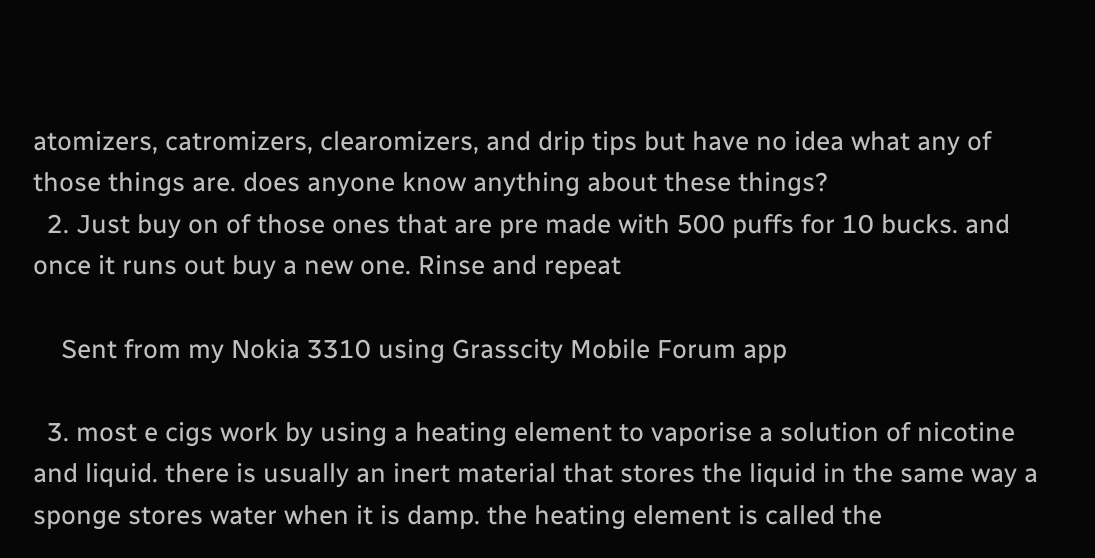atomizers, catromizers, clearomizers, and drip tips but have no idea what any of those things are. does anyone know anything about these things?
  2. Just buy on of those ones that are pre made with 500 puffs for 10 bucks. and once it runs out buy a new one. Rinse and repeat

    Sent from my Nokia 3310 using Grasscity Mobile Forum app

  3. most e cigs work by using a heating element to vaporise a solution of nicotine and liquid. there is usually an inert material that stores the liquid in the same way a sponge stores water when it is damp. the heating element is called the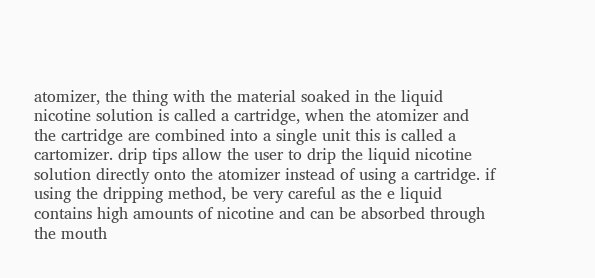atomizer, the thing with the material soaked in the liquid nicotine solution is called a cartridge, when the atomizer and the cartridge are combined into a single unit this is called a cartomizer. drip tips allow the user to drip the liquid nicotine solution directly onto the atomizer instead of using a cartridge. if using the dripping method, be very careful as the e liquid contains high amounts of nicotine and can be absorbed through the mouth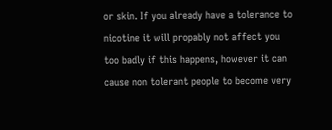or skin. If you already have a tolerance to nicotine it will propably not affect you too badly if this happens, however it can cause non tolerant people to become very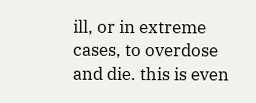ill, or in extreme cases, to overdose and die. this is even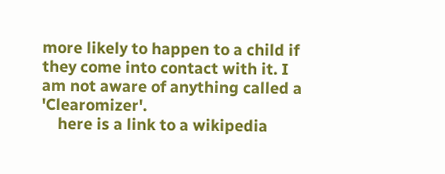more likely to happen to a child if they come into contact with it. I am not aware of anything called a 'Clearomizer'.
    here is a link to a wikipedia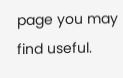page you may find useful.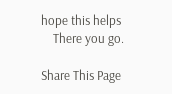hope this helps
    There you go.

Share This Page